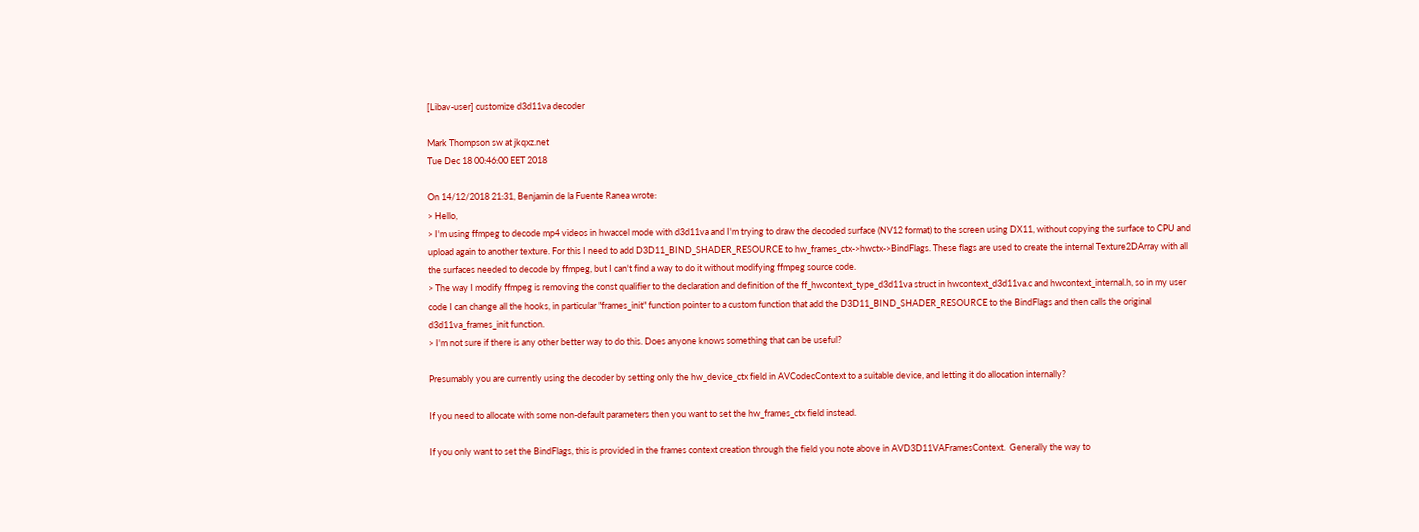[Libav-user] customize d3d11va decoder

Mark Thompson sw at jkqxz.net
Tue Dec 18 00:46:00 EET 2018

On 14/12/2018 21:31, Benjamin de la Fuente Ranea wrote:
> Hello,
> I'm using ffmpeg to decode mp4 videos in hwaccel mode with d3d11va and I'm trying to draw the decoded surface (NV12 format) to the screen using DX11, without copying the surface to CPU and upload again to another texture. For this I need to add D3D11_BIND_SHADER_RESOURCE to hw_frames_ctx->hwctx->BindFlags. These flags are used to create the internal Texture2DArray with all the surfaces needed to decode by ffmpeg, but I can't find a way to do it without modifying ffmpeg source code.
> The way I modify ffmpeg is removing the const qualifier to the declaration and definition of the ff_hwcontext_type_d3d11va struct in hwcontext_d3d11va.c and hwcontext_internal.h, so in my user code I can change all the hooks, in particular "frames_init" function pointer to a custom function that add the D3D11_BIND_SHADER_RESOURCE to the BindFlags and then calls the original d3d11va_frames_init function.
> I'm not sure if there is any other better way to do this. Does anyone knows something that can be useful?

Presumably you are currently using the decoder by setting only the hw_device_ctx field in AVCodecContext to a suitable device, and letting it do allocation internally?

If you need to allocate with some non-default parameters then you want to set the hw_frames_ctx field instead.

If you only want to set the BindFlags, this is provided in the frames context creation through the field you note above in AVD3D11VAFramesContext.  Generally the way to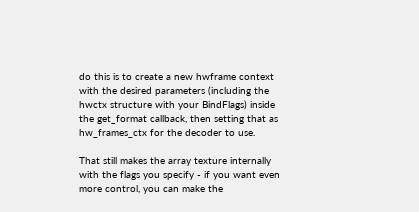do this is to create a new hwframe context with the desired parameters (including the hwctx structure with your BindFlags) inside the get_format callback, then setting that as hw_frames_ctx for the decoder to use.

That still makes the array texture internally with the flags you specify - if you want even more control, you can make the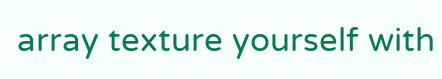array texture yourself with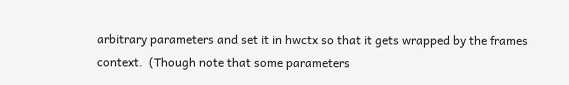arbitrary parameters and set it in hwctx so that it gets wrapped by the frames context.  (Though note that some parameters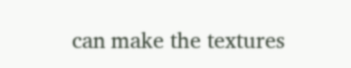can make the textures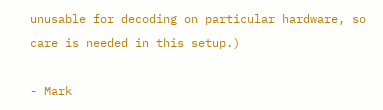unusable for decoding on particular hardware, so care is needed in this setup.)

- Mark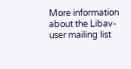More information about the Libav-user mailing list